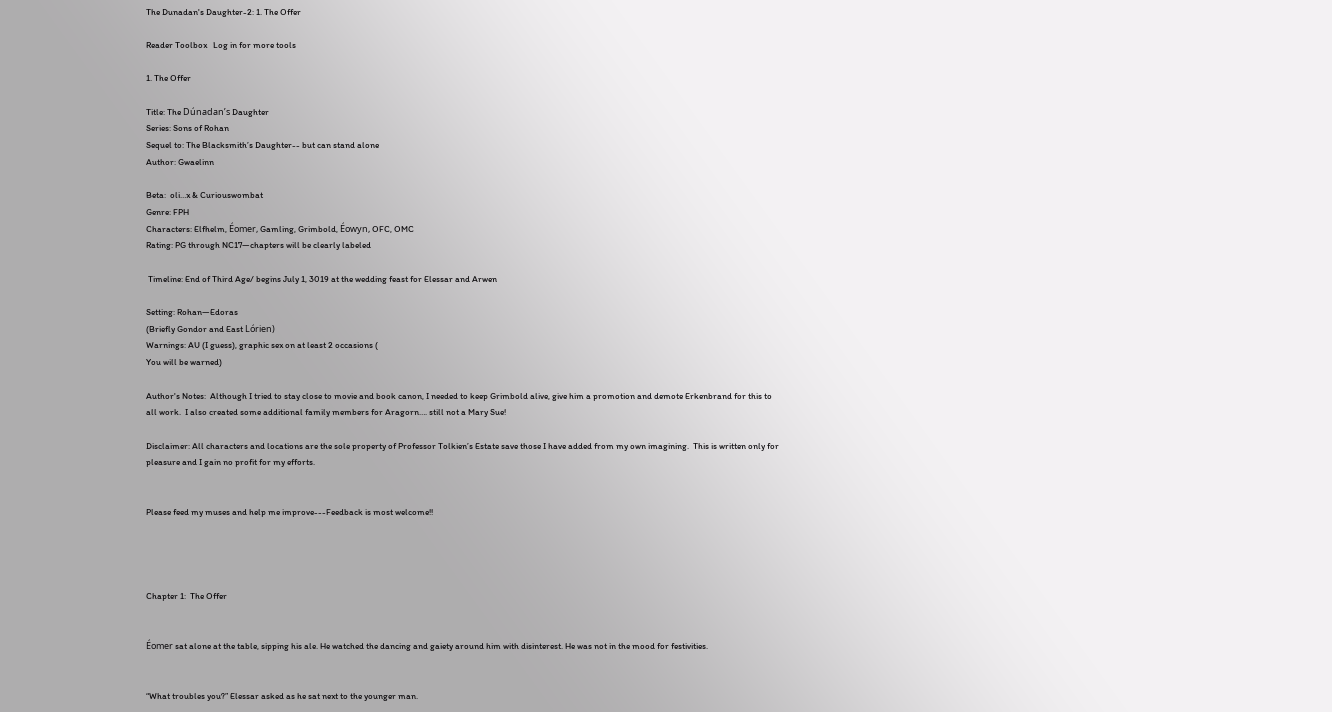The Dunadan's Daughter-2: 1. The Offer

Reader Toolbox   Log in for more tools

1. The Offer

Title: The Dúnadan’s Daughter
Series: Sons of Rohan
Sequel to: The Blacksmith’s Daughter-- but can stand alone
Author: Gwaelinn

Beta:  oli…x & Curiouswombat
Genre: FPH
Characters: Elfhelm, Éomer, Gamling, Grimbold, Éowyn, OFC, OMC
Rating: PG through NC17—chapters will be clearly labeled

 Timeline: End of Third Age/ begins July 1, 3019 at the wedding feast for Elessar and Arwen

Setting: Rohan—Edoras
(Briefly Gondor and East Lórien)
Warnings: AU (I guess), graphic sex on at least 2 occasions (
You will be warned)

Author's Notes:  Although I tried to stay close to movie and book canon, I needed to keep Grimbold alive, give him a promotion and demote Erkenbrand for this to all work.  I also created some additional family members for Aragorn…. still not a Mary Sue!

Disclaimer: All characters and locations are the sole property of Professor Tolkien’s Estate save those I have added from my own imagining.  This is written only for pleasure and I gain no profit for my efforts.


Please feed my muses and help me improve---Feedback is most welcome!!




Chapter 1:  The Offer


Éomer sat alone at the table, sipping his ale. He watched the dancing and gaiety around him with disinterest. He was not in the mood for festivities.


“What troubles you?” Elessar asked as he sat next to the younger man.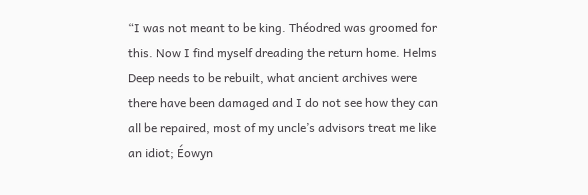“I was not meant to be king. Théodred was groomed for this. Now I find myself dreading the return home. Helms Deep needs to be rebuilt, what ancient archives were there have been damaged and I do not see how they can all be repaired, most of my uncle’s advisors treat me like an idiot; Éowyn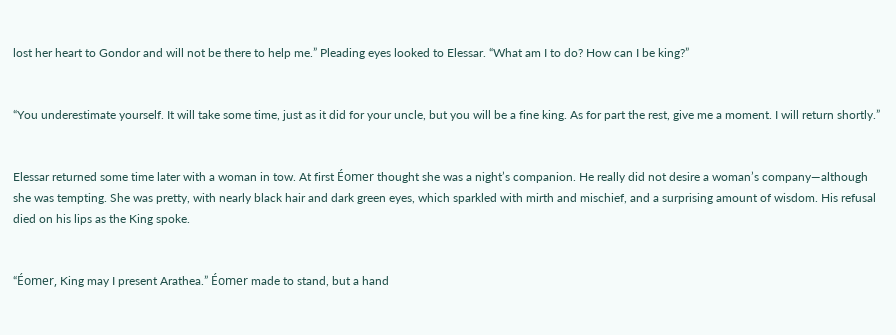lost her heart to Gondor and will not be there to help me.” Pleading eyes looked to Elessar. “What am I to do? How can I be king?”


“You underestimate yourself. It will take some time, just as it did for your uncle, but you will be a fine king. As for part the rest, give me a moment. I will return shortly.”


Elessar returned some time later with a woman in tow. At first Éomer thought she was a night’s companion. He really did not desire a woman’s company—although she was tempting. She was pretty, with nearly black hair and dark green eyes, which sparkled with mirth and mischief, and a surprising amount of wisdom. His refusal died on his lips as the King spoke.


“Éomer, King may I present Arathea.” Éomer made to stand, but a hand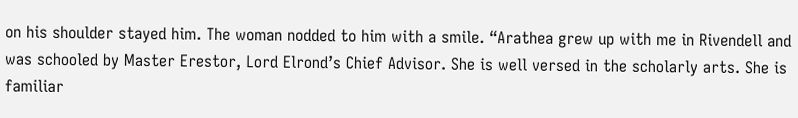on his shoulder stayed him. The woman nodded to him with a smile. “Arathea grew up with me in Rivendell and was schooled by Master Erestor, Lord Elrond’s Chief Advisor. She is well versed in the scholarly arts. She is familiar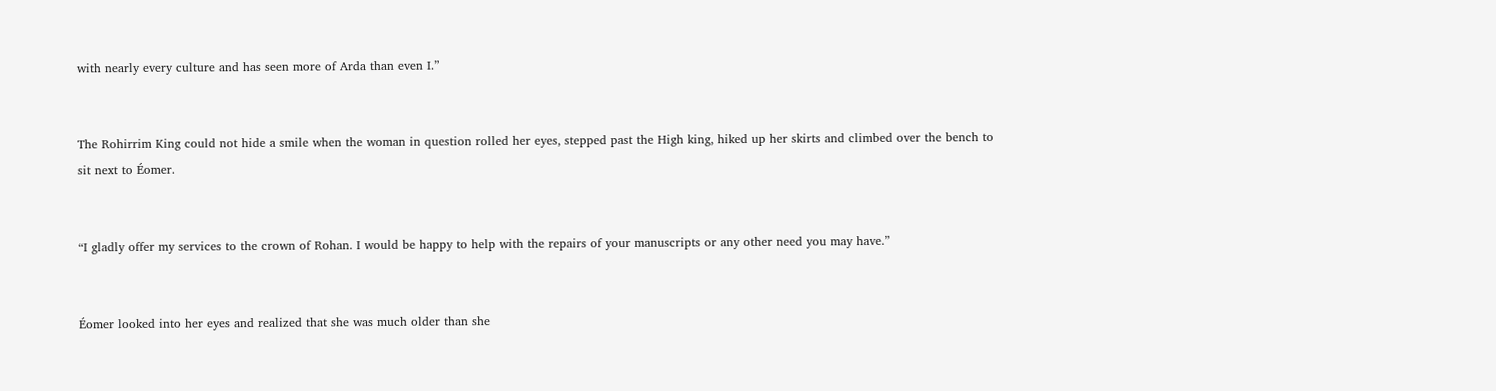with nearly every culture and has seen more of Arda than even I.”


The Rohirrim King could not hide a smile when the woman in question rolled her eyes, stepped past the High king, hiked up her skirts and climbed over the bench to sit next to Éomer.


“I gladly offer my services to the crown of Rohan. I would be happy to help with the repairs of your manuscripts or any other need you may have.”


Éomer looked into her eyes and realized that she was much older than she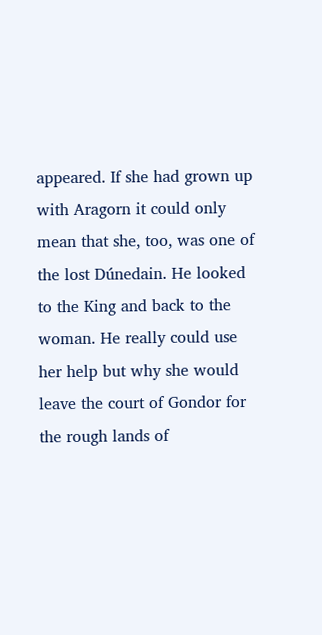appeared. If she had grown up with Aragorn it could only mean that she, too, was one of the lost Dúnedain. He looked to the King and back to the woman. He really could use her help but why she would leave the court of Gondor for the rough lands of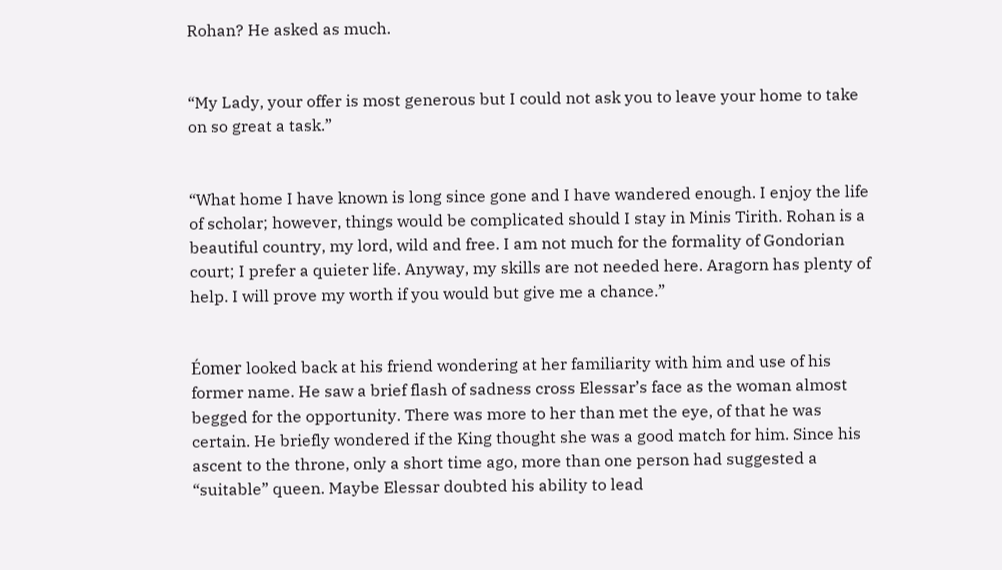Rohan? He asked as much.


“My Lady, your offer is most generous but I could not ask you to leave your home to take on so great a task.”


“What home I have known is long since gone and I have wandered enough. I enjoy the life of scholar; however, things would be complicated should I stay in Minis Tirith. Rohan is a beautiful country, my lord, wild and free. I am not much for the formality of Gondorian court; I prefer a quieter life. Anyway, my skills are not needed here. Aragorn has plenty of help. I will prove my worth if you would but give me a chance.”


Éomer looked back at his friend wondering at her familiarity with him and use of his former name. He saw a brief flash of sadness cross Elessar’s face as the woman almost begged for the opportunity. There was more to her than met the eye, of that he was certain. He briefly wondered if the King thought she was a good match for him. Since his ascent to the throne, only a short time ago, more than one person had suggested a “suitable” queen. Maybe Elessar doubted his ability to lead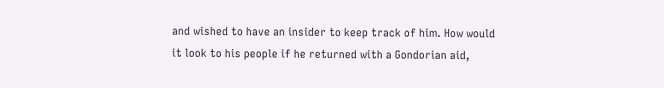and wished to have an insider to keep track of him. How would it look to his people if he returned with a Gondorian aid,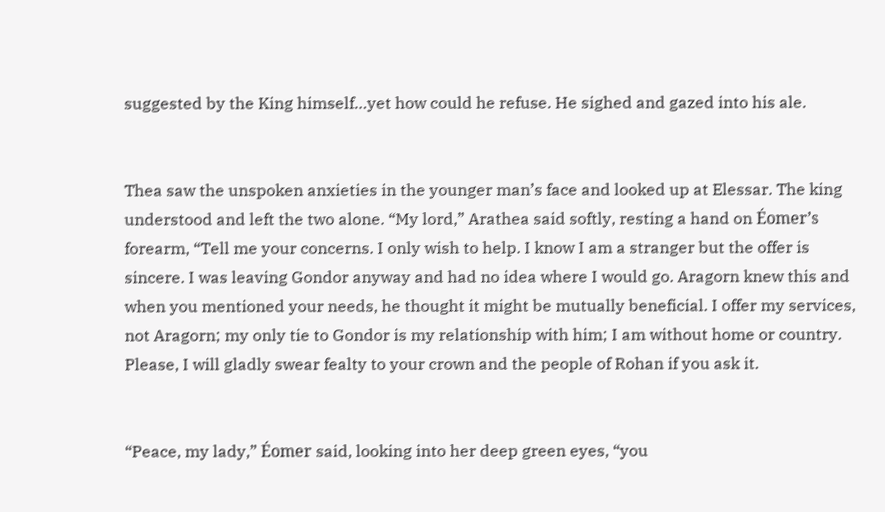suggested by the King himself…yet how could he refuse. He sighed and gazed into his ale.


Thea saw the unspoken anxieties in the younger man’s face and looked up at Elessar. The king understood and left the two alone. “My lord,” Arathea said softly, resting a hand on Éomer’s forearm, “Tell me your concerns. I only wish to help. I know I am a stranger but the offer is sincere. I was leaving Gondor anyway and had no idea where I would go. Aragorn knew this and when you mentioned your needs, he thought it might be mutually beneficial. I offer my services, not Aragorn; my only tie to Gondor is my relationship with him; I am without home or country. Please, I will gladly swear fealty to your crown and the people of Rohan if you ask it.


“Peace, my lady,” Éomer said, looking into her deep green eyes, “you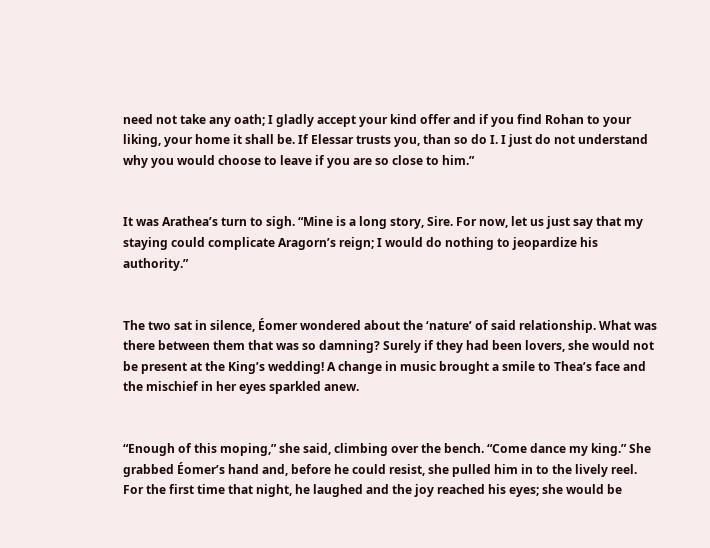need not take any oath; I gladly accept your kind offer and if you find Rohan to your liking, your home it shall be. If Elessar trusts you, than so do I. I just do not understand why you would choose to leave if you are so close to him.”


It was Arathea’s turn to sigh. “Mine is a long story, Sire. For now, let us just say that my staying could complicate Aragorn’s reign; I would do nothing to jeopardize his authority.”


The two sat in silence, Éomer wondered about the ‘nature’ of said relationship. What was there between them that was so damning? Surely if they had been lovers, she would not be present at the King’s wedding! A change in music brought a smile to Thea’s face and the mischief in her eyes sparkled anew.


“Enough of this moping,” she said, climbing over the bench. “Come dance my king.” She grabbed Éomer’s hand and, before he could resist, she pulled him in to the lively reel. For the first time that night, he laughed and the joy reached his eyes; she would be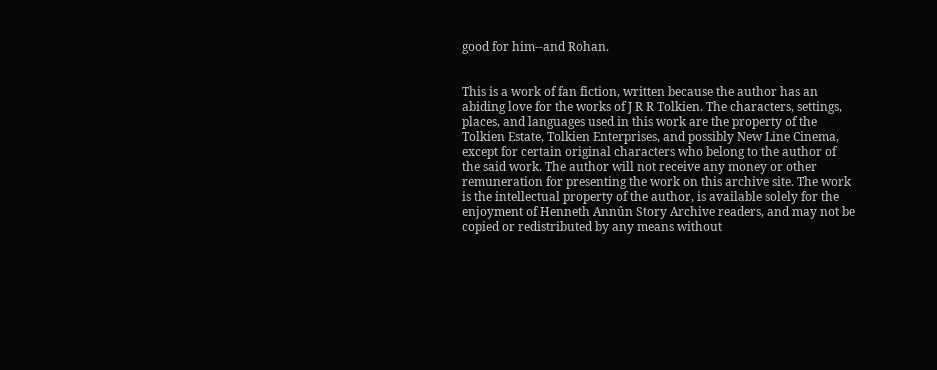good for him--and Rohan.


This is a work of fan fiction, written because the author has an abiding love for the works of J R R Tolkien. The characters, settings, places, and languages used in this work are the property of the Tolkien Estate, Tolkien Enterprises, and possibly New Line Cinema, except for certain original characters who belong to the author of the said work. The author will not receive any money or other remuneration for presenting the work on this archive site. The work is the intellectual property of the author, is available solely for the enjoyment of Henneth Annûn Story Archive readers, and may not be copied or redistributed by any means without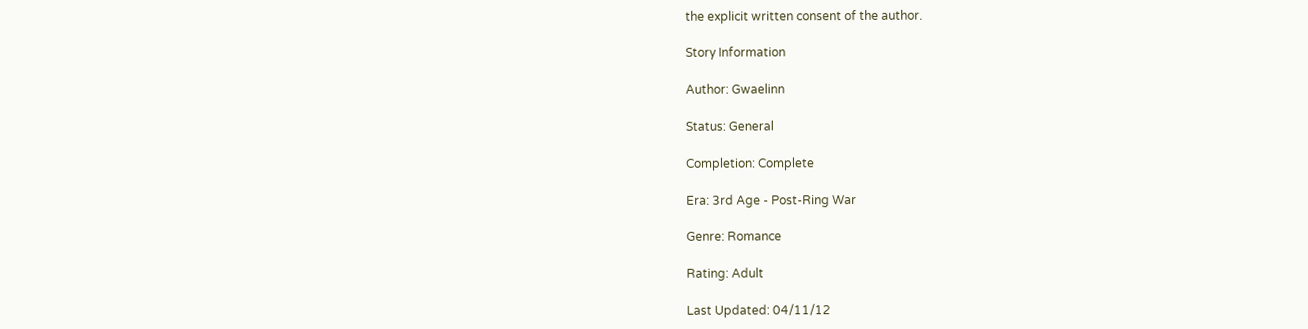the explicit written consent of the author.

Story Information

Author: Gwaelinn

Status: General

Completion: Complete

Era: 3rd Age - Post-Ring War

Genre: Romance

Rating: Adult

Last Updated: 04/11/12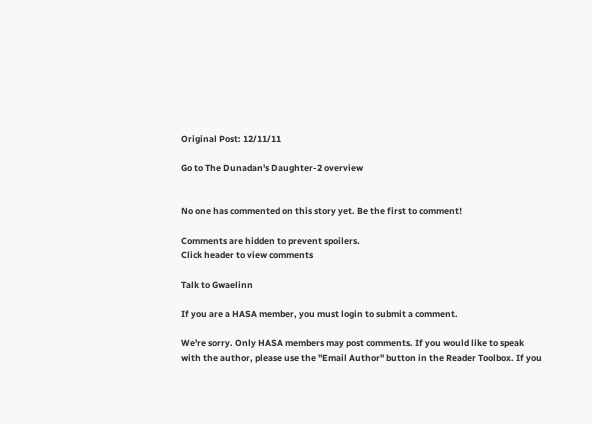Original Post: 12/11/11

Go to The Dunadan's Daughter-2 overview


No one has commented on this story yet. Be the first to comment!

Comments are hidden to prevent spoilers.
Click header to view comments

Talk to Gwaelinn

If you are a HASA member, you must login to submit a comment.

We're sorry. Only HASA members may post comments. If you would like to speak with the author, please use the "Email Author" button in the Reader Toolbox. If you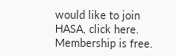would like to join HASA, click here. Membership is free.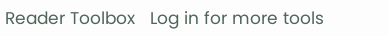Reader Toolbox   Log in for more tools